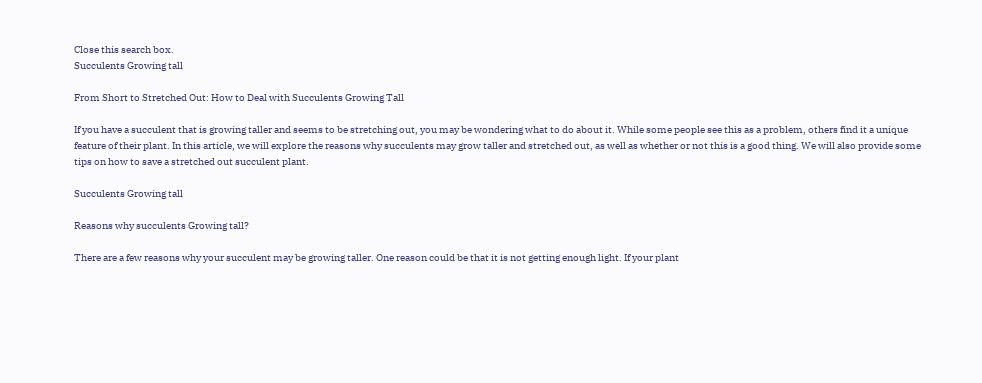Close this search box.
Succulents Growing tall

From Short to Stretched Out: How to Deal with Succulents Growing Tall

If you have a succulent that is growing taller and seems to be stretching out, you may be wondering what to do about it. While some people see this as a problem, others find it a unique feature of their plant. In this article, we will explore the reasons why succulents may grow taller and stretched out, as well as whether or not this is a good thing. We will also provide some tips on how to save a stretched out succulent plant.

Succulents Growing tall

Reasons why succulents Growing tall?

There are a few reasons why your succulent may be growing taller. One reason could be that it is not getting enough light. If your plant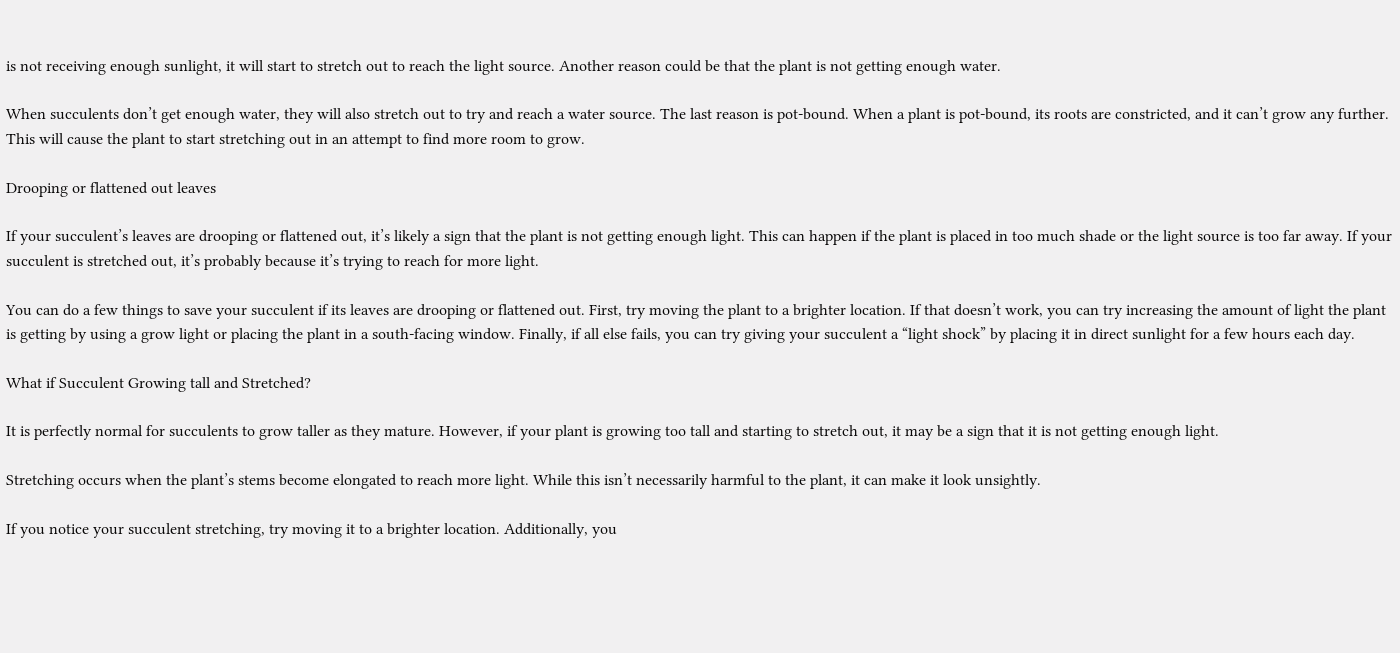is not receiving enough sunlight, it will start to stretch out to reach the light source. Another reason could be that the plant is not getting enough water.

When succulents don’t get enough water, they will also stretch out to try and reach a water source. The last reason is pot-bound. When a plant is pot-bound, its roots are constricted, and it can’t grow any further. This will cause the plant to start stretching out in an attempt to find more room to grow.

Drooping or flattened out leaves

If your succulent’s leaves are drooping or flattened out, it’s likely a sign that the plant is not getting enough light. This can happen if the plant is placed in too much shade or the light source is too far away. If your succulent is stretched out, it’s probably because it’s trying to reach for more light.

You can do a few things to save your succulent if its leaves are drooping or flattened out. First, try moving the plant to a brighter location. If that doesn’t work, you can try increasing the amount of light the plant is getting by using a grow light or placing the plant in a south-facing window. Finally, if all else fails, you can try giving your succulent a “light shock” by placing it in direct sunlight for a few hours each day.

What if Succulent Growing tall and Stretched?

It is perfectly normal for succulents to grow taller as they mature. However, if your plant is growing too tall and starting to stretch out, it may be a sign that it is not getting enough light.

Stretching occurs when the plant’s stems become elongated to reach more light. While this isn’t necessarily harmful to the plant, it can make it look unsightly.

If you notice your succulent stretching, try moving it to a brighter location. Additionally, you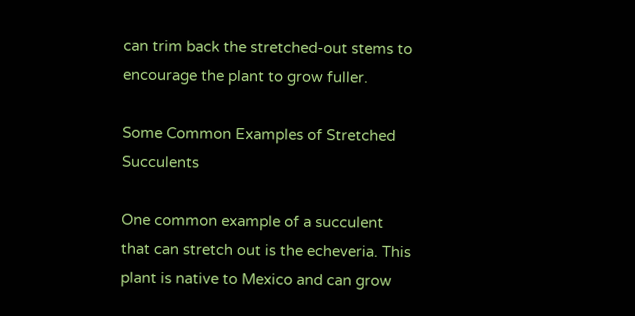can trim back the stretched-out stems to encourage the plant to grow fuller.

Some Common Examples of Stretched Succulents

One common example of a succulent that can stretch out is the echeveria. This plant is native to Mexico and can grow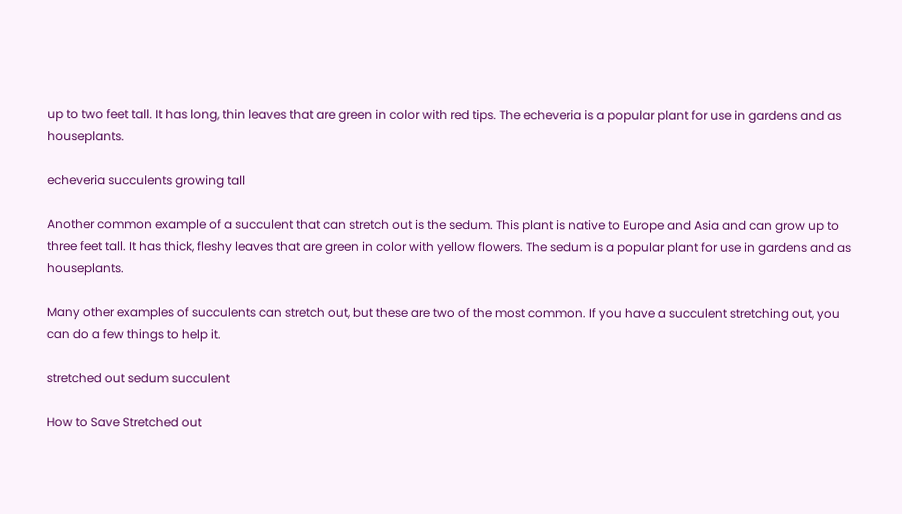up to two feet tall. It has long, thin leaves that are green in color with red tips. The echeveria is a popular plant for use in gardens and as houseplants.

echeveria succulents growing tall

Another common example of a succulent that can stretch out is the sedum. This plant is native to Europe and Asia and can grow up to three feet tall. It has thick, fleshy leaves that are green in color with yellow flowers. The sedum is a popular plant for use in gardens and as houseplants.

Many other examples of succulents can stretch out, but these are two of the most common. If you have a succulent stretching out, you can do a few things to help it.

stretched out sedum succulent

How to Save Stretched out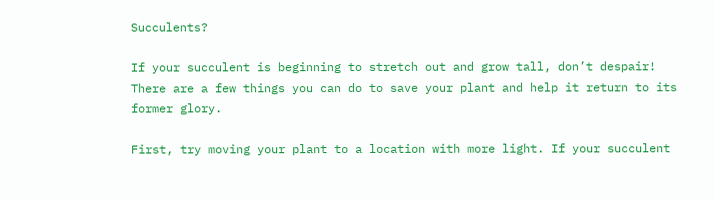Succulents?

If your succulent is beginning to stretch out and grow tall, don’t despair! There are a few things you can do to save your plant and help it return to its former glory.

First, try moving your plant to a location with more light. If your succulent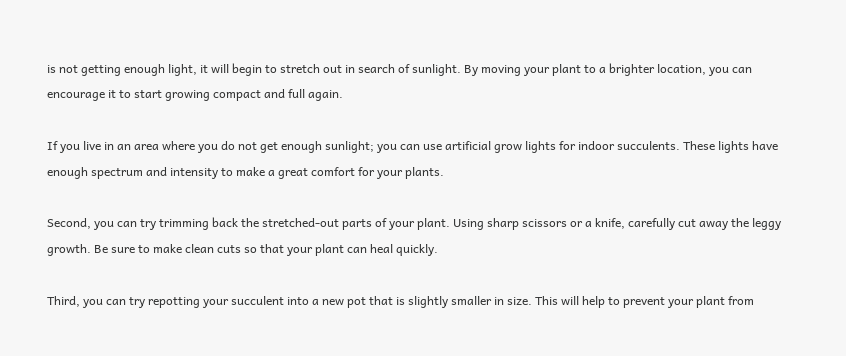is not getting enough light, it will begin to stretch out in search of sunlight. By moving your plant to a brighter location, you can encourage it to start growing compact and full again.

If you live in an area where you do not get enough sunlight; you can use artificial grow lights for indoor succulents. These lights have enough spectrum and intensity to make a great comfort for your plants.

Second, you can try trimming back the stretched-out parts of your plant. Using sharp scissors or a knife, carefully cut away the leggy growth. Be sure to make clean cuts so that your plant can heal quickly.

Third, you can try repotting your succulent into a new pot that is slightly smaller in size. This will help to prevent your plant from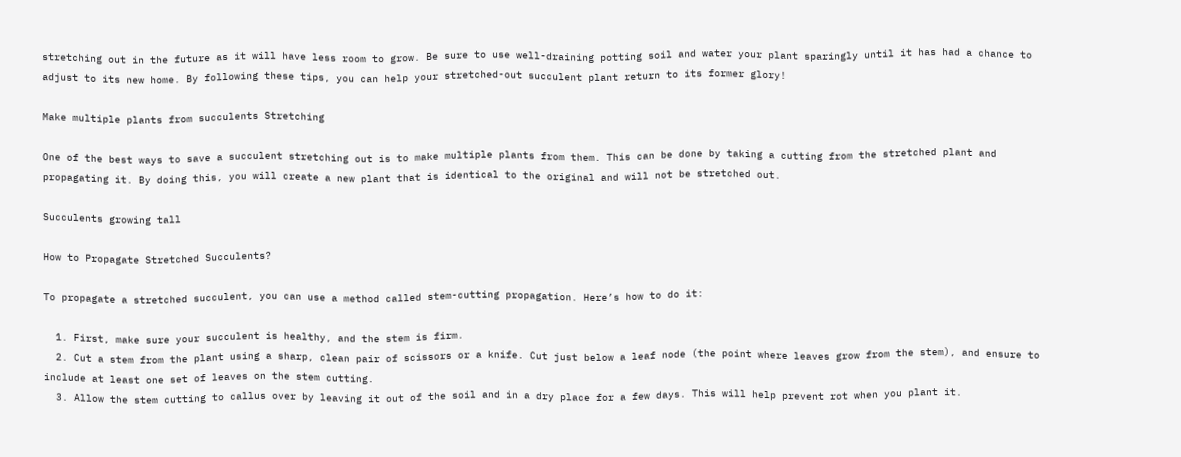stretching out in the future as it will have less room to grow. Be sure to use well-draining potting soil and water your plant sparingly until it has had a chance to adjust to its new home. By following these tips, you can help your stretched-out succulent plant return to its former glory!

Make multiple plants from succulents Stretching

One of the best ways to save a succulent stretching out is to make multiple plants from them. This can be done by taking a cutting from the stretched plant and propagating it. By doing this, you will create a new plant that is identical to the original and will not be stretched out.

Succulents growing tall

How to Propagate Stretched Succulents?

To propagate a stretched succulent, you can use a method called stem-cutting propagation. Here’s how to do it:

  1. First, make sure your succulent is healthy, and the stem is firm.
  2. Cut a stem from the plant using a sharp, clean pair of scissors or a knife. Cut just below a leaf node (the point where leaves grow from the stem), and ensure to include at least one set of leaves on the stem cutting.
  3. Allow the stem cutting to callus over by leaving it out of the soil and in a dry place for a few days. This will help prevent rot when you plant it.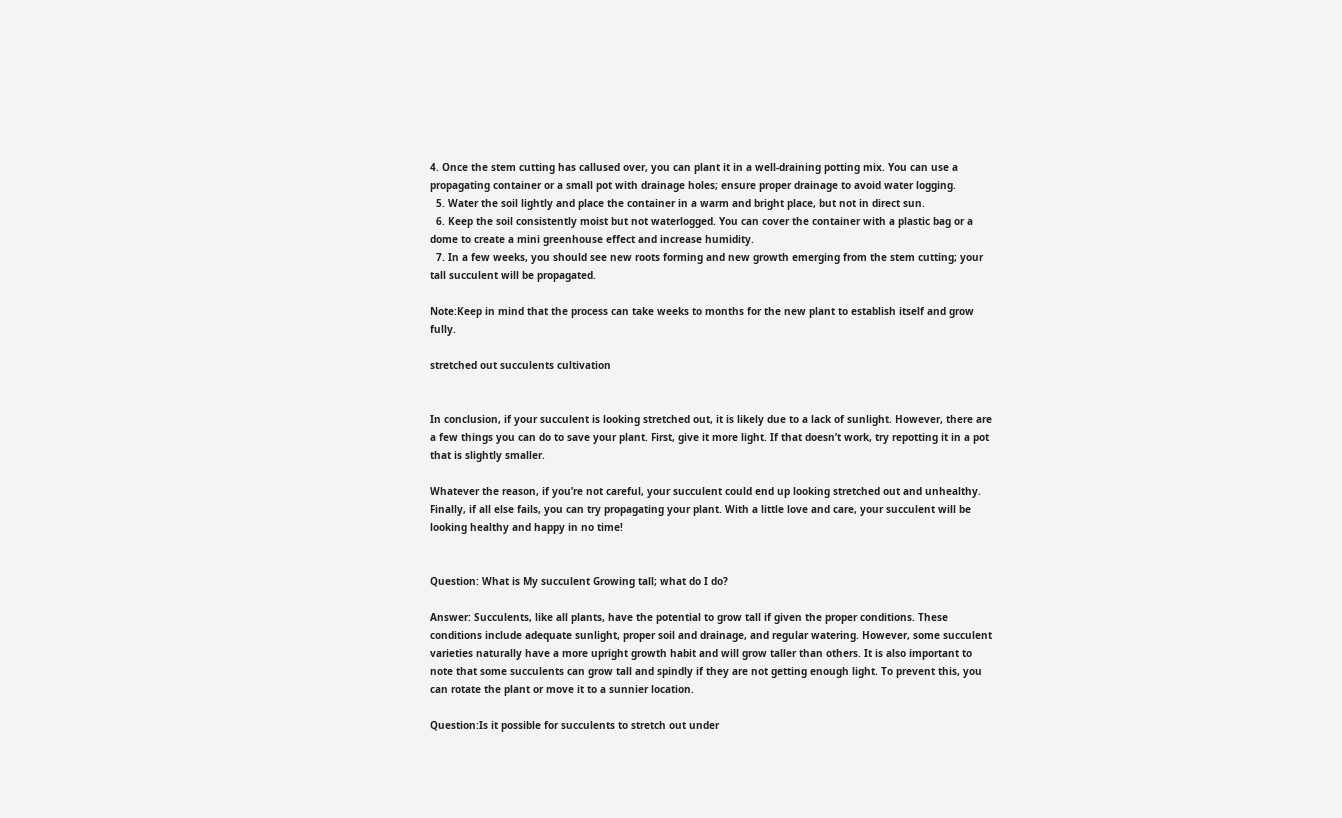4. Once the stem cutting has callused over, you can plant it in a well-draining potting mix. You can use a propagating container or a small pot with drainage holes; ensure proper drainage to avoid water logging.
  5. Water the soil lightly and place the container in a warm and bright place, but not in direct sun.
  6. Keep the soil consistently moist but not waterlogged. You can cover the container with a plastic bag or a dome to create a mini greenhouse effect and increase humidity.
  7. In a few weeks, you should see new roots forming and new growth emerging from the stem cutting; your tall succulent will be propagated.

Note:Keep in mind that the process can take weeks to months for the new plant to establish itself and grow fully.

stretched out succulents cultivation


In conclusion, if your succulent is looking stretched out, it is likely due to a lack of sunlight. However, there are a few things you can do to save your plant. First, give it more light. If that doesn’t work, try repotting it in a pot that is slightly smaller.

Whatever the reason, if you’re not careful, your succulent could end up looking stretched out and unhealthy. Finally, if all else fails, you can try propagating your plant. With a little love and care, your succulent will be looking healthy and happy in no time!


Question: What is My succulent Growing tall; what do I do?

Answer: Succulents, like all plants, have the potential to grow tall if given the proper conditions. These conditions include adequate sunlight, proper soil and drainage, and regular watering. However, some succulent varieties naturally have a more upright growth habit and will grow taller than others. It is also important to note that some succulents can grow tall and spindly if they are not getting enough light. To prevent this, you can rotate the plant or move it to a sunnier location.

Question:Is it possible for succulents to stretch out under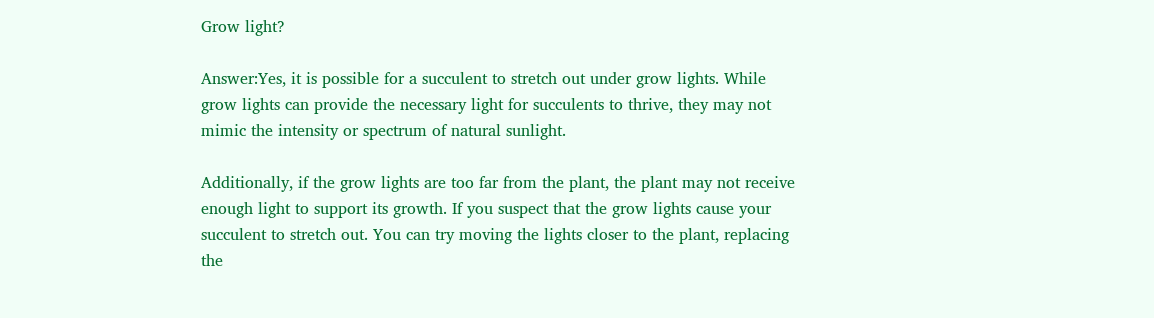Grow light?

Answer:Yes, it is possible for a succulent to stretch out under grow lights. While grow lights can provide the necessary light for succulents to thrive, they may not mimic the intensity or spectrum of natural sunlight.

Additionally, if the grow lights are too far from the plant, the plant may not receive enough light to support its growth. If you suspect that the grow lights cause your succulent to stretch out. You can try moving the lights closer to the plant, replacing the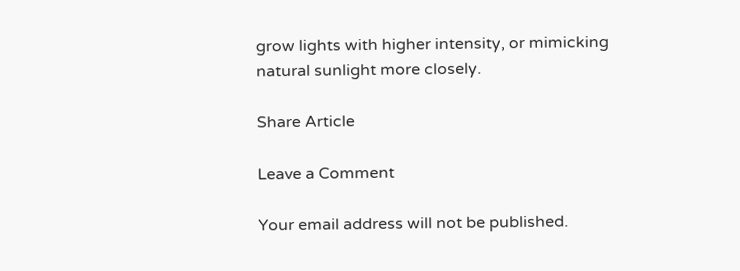grow lights with higher intensity, or mimicking natural sunlight more closely.

Share Article

Leave a Comment

Your email address will not be published.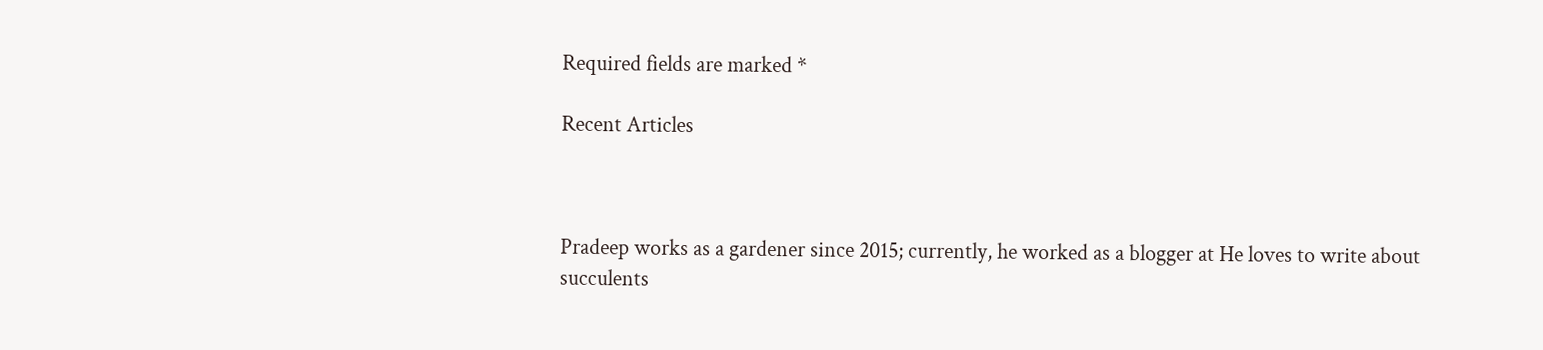Required fields are marked *

Recent Articles



Pradeep works as a gardener since 2015; currently, he worked as a blogger at He loves to write about succulents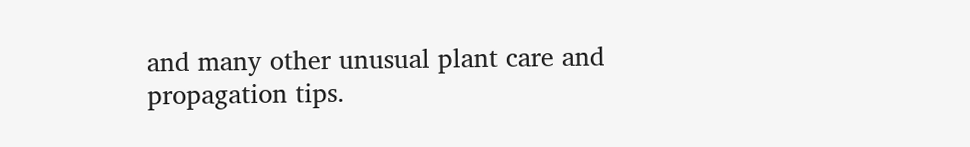and many other unusual plant care and propagation tips.